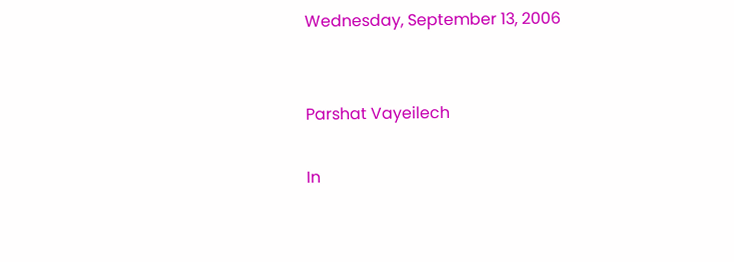Wednesday, September 13, 2006


Parshat Vayeilech

In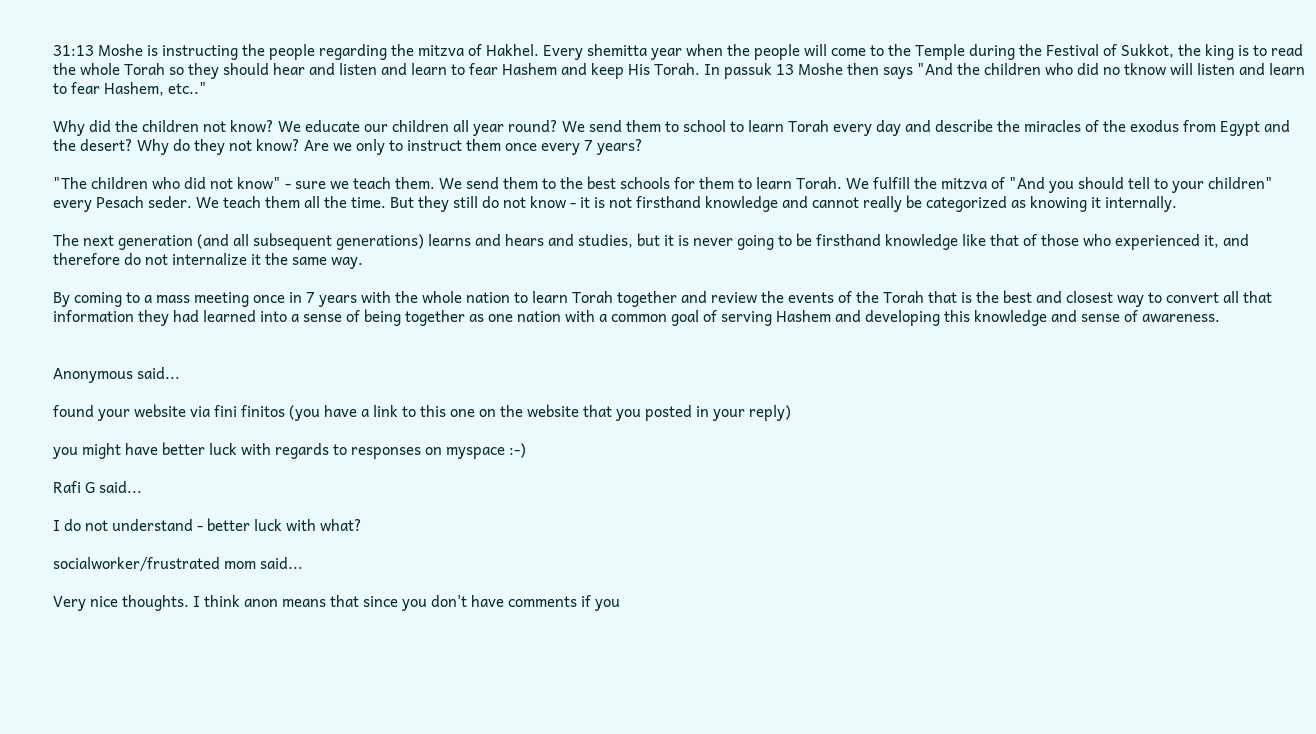31:13 Moshe is instructing the people regarding the mitzva of Hakhel. Every shemitta year when the people will come to the Temple during the Festival of Sukkot, the king is to read the whole Torah so they should hear and listen and learn to fear Hashem and keep His Torah. In passuk 13 Moshe then says "And the children who did no tknow will listen and learn to fear Hashem, etc.."

Why did the children not know? We educate our children all year round? We send them to school to learn Torah every day and describe the miracles of the exodus from Egypt and the desert? Why do they not know? Are we only to instruct them once every 7 years?

"The children who did not know" - sure we teach them. We send them to the best schools for them to learn Torah. We fulfill the mitzva of "And you should tell to your children" every Pesach seder. We teach them all the time. But they still do not know - it is not firsthand knowledge and cannot really be categorized as knowing it internally.

The next generation (and all subsequent generations) learns and hears and studies, but it is never going to be firsthand knowledge like that of those who experienced it, and therefore do not internalize it the same way.

By coming to a mass meeting once in 7 years with the whole nation to learn Torah together and review the events of the Torah that is the best and closest way to convert all that information they had learned into a sense of being together as one nation with a common goal of serving Hashem and developing this knowledge and sense of awareness.


Anonymous said...

found your website via fini finitos (you have a link to this one on the website that you posted in your reply)

you might have better luck with regards to responses on myspace :-)

Rafi G said...

I do not understand - better luck with what?

socialworker/frustrated mom said...

Very nice thoughts. I think anon means that since you don't have comments if you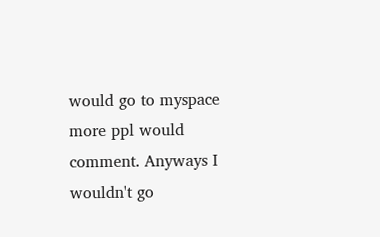would go to myspace more ppl would comment. Anyways I wouldn't go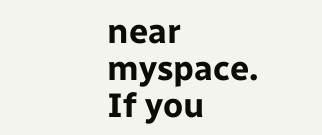near myspace. If you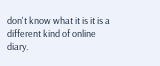don't know what it is it is a different kind of online diary.